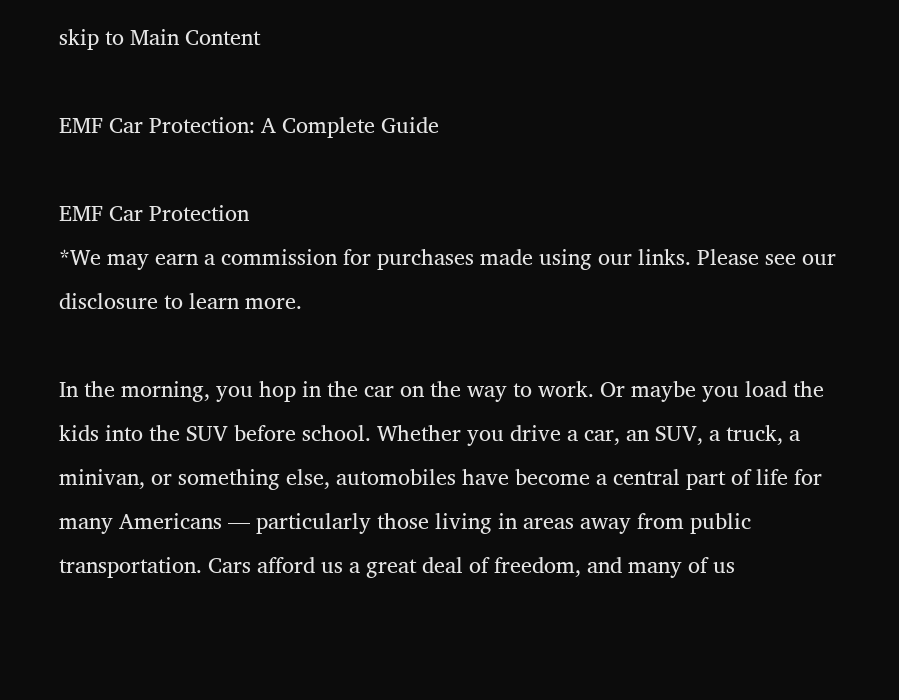skip to Main Content

EMF Car Protection: A Complete Guide

EMF Car Protection
*We may earn a commission for purchases made using our links. Please see our disclosure to learn more.

In the morning, you hop in the car on the way to work. Or maybe you load the kids into the SUV before school. Whether you drive a car, an SUV, a truck, a minivan, or something else, automobiles have become a central part of life for many Americans — particularly those living in areas away from public transportation. Cars afford us a great deal of freedom, and many of us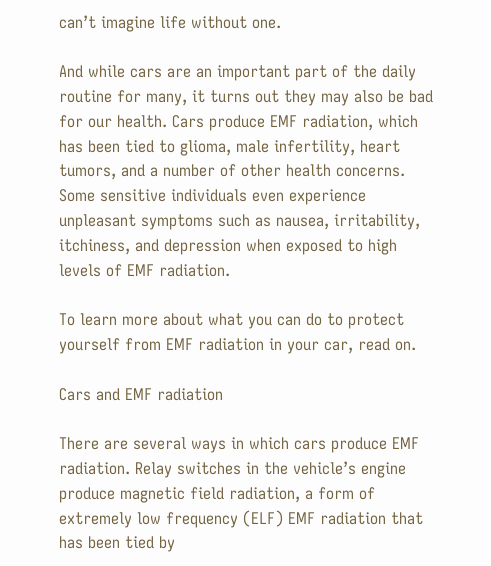can’t imagine life without one.

And while cars are an important part of the daily routine for many, it turns out they may also be bad for our health. Cars produce EMF radiation, which has been tied to glioma, male infertility, heart tumors, and a number of other health concerns. Some sensitive individuals even experience unpleasant symptoms such as nausea, irritability, itchiness, and depression when exposed to high levels of EMF radiation.

To learn more about what you can do to protect yourself from EMF radiation in your car, read on.

Cars and EMF radiation

There are several ways in which cars produce EMF radiation. Relay switches in the vehicle’s engine produce magnetic field radiation, a form of extremely low frequency (ELF) EMF radiation that has been tied by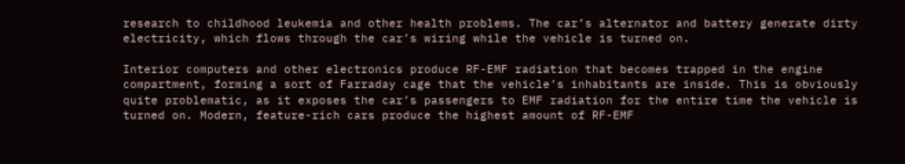research to childhood leukemia and other health problems. The car’s alternator and battery generate dirty electricity, which flows through the car’s wiring while the vehicle is turned on.

Interior computers and other electronics produce RF-EMF radiation that becomes trapped in the engine compartment, forming a sort of Farraday cage that the vehicle’s inhabitants are inside. This is obviously quite problematic, as it exposes the car’s passengers to EMF radiation for the entire time the vehicle is turned on. Modern, feature-rich cars produce the highest amount of RF-EMF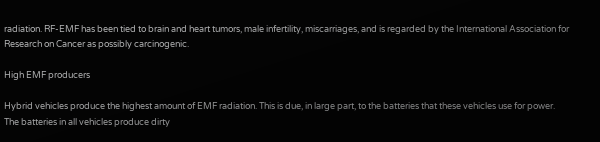radiation. RF-EMF has been tied to brain and heart tumors, male infertility, miscarriages, and is regarded by the International Association for Research on Cancer as possibly carcinogenic.

High EMF producers

Hybrid vehicles produce the highest amount of EMF radiation. This is due, in large part, to the batteries that these vehicles use for power. The batteries in all vehicles produce dirty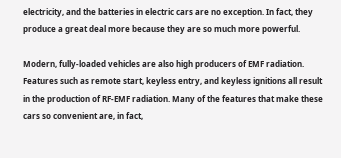electricity, and the batteries in electric cars are no exception. In fact, they produce a great deal more because they are so much more powerful.

Modern, fully-loaded vehicles are also high producers of EMF radiation. Features such as remote start, keyless entry, and keyless ignitions all result in the production of RF-EMF radiation. Many of the features that make these cars so convenient are, in fact,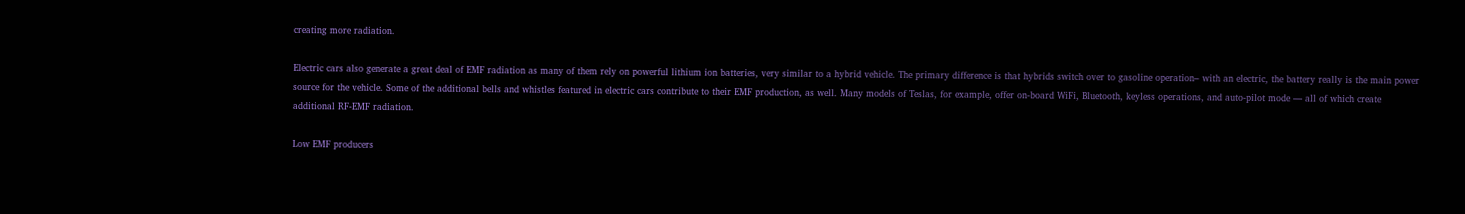creating more radiation.

Electric cars also generate a great deal of EMF radiation as many of them rely on powerful lithium ion batteries, very similar to a hybrid vehicle. The primary difference is that hybrids switch over to gasoline operation– with an electric, the battery really is the main power source for the vehicle. Some of the additional bells and whistles featured in electric cars contribute to their EMF production, as well. Many models of Teslas, for example, offer on-board WiFi, Bluetooth, keyless operations, and auto-pilot mode — all of which create additional RF-EMF radiation.

Low EMF producers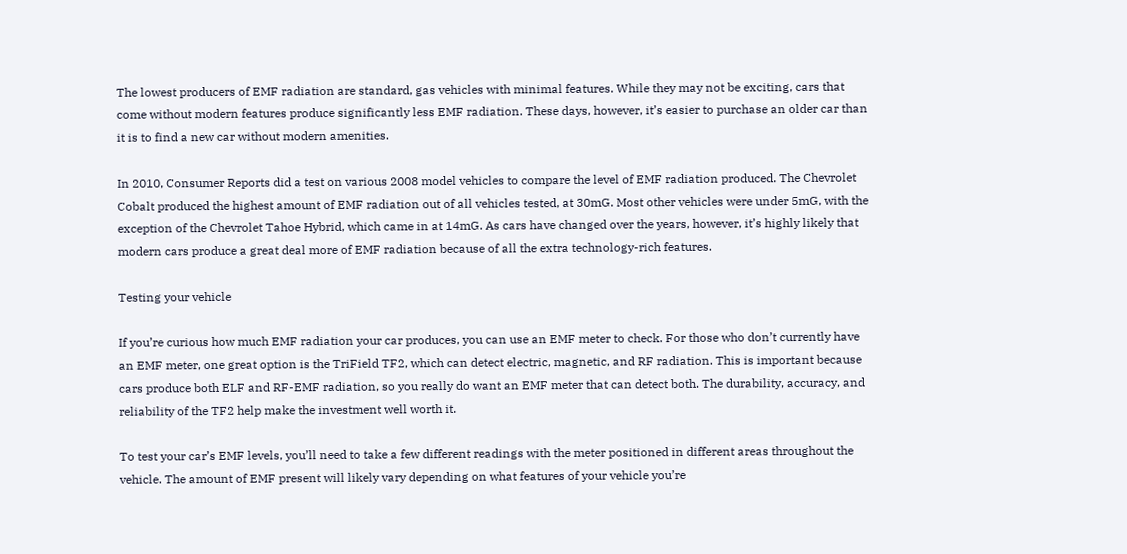The lowest producers of EMF radiation are standard, gas vehicles with minimal features. While they may not be exciting, cars that come without modern features produce significantly less EMF radiation. These days, however, it’s easier to purchase an older car than it is to find a new car without modern amenities.

In 2010, Consumer Reports did a test on various 2008 model vehicles to compare the level of EMF radiation produced. The Chevrolet Cobalt produced the highest amount of EMF radiation out of all vehicles tested, at 30mG. Most other vehicles were under 5mG, with the exception of the Chevrolet Tahoe Hybrid, which came in at 14mG. As cars have changed over the years, however, it’s highly likely that modern cars produce a great deal more of EMF radiation because of all the extra technology-rich features.

Testing your vehicle

If you’re curious how much EMF radiation your car produces, you can use an EMF meter to check. For those who don’t currently have an EMF meter, one great option is the TriField TF2, which can detect electric, magnetic, and RF radiation. This is important because cars produce both ELF and RF-EMF radiation, so you really do want an EMF meter that can detect both. The durability, accuracy, and reliability of the TF2 help make the investment well worth it.

To test your car’s EMF levels, you’ll need to take a few different readings with the meter positioned in different areas throughout the vehicle. The amount of EMF present will likely vary depending on what features of your vehicle you’re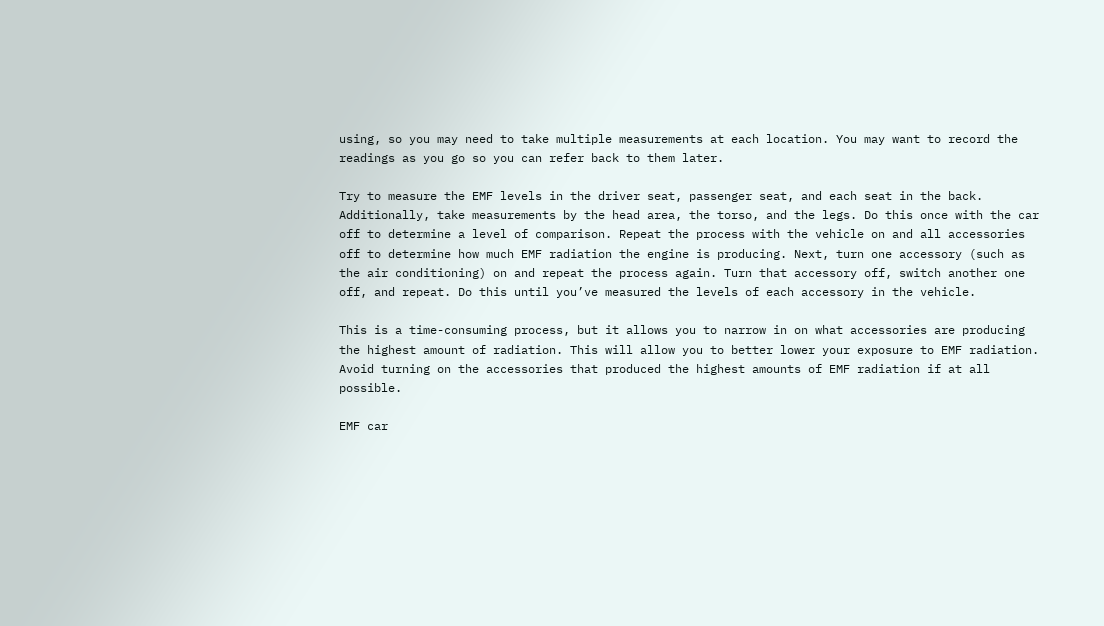using, so you may need to take multiple measurements at each location. You may want to record the readings as you go so you can refer back to them later.

Try to measure the EMF levels in the driver seat, passenger seat, and each seat in the back. Additionally, take measurements by the head area, the torso, and the legs. Do this once with the car off to determine a level of comparison. Repeat the process with the vehicle on and all accessories off to determine how much EMF radiation the engine is producing. Next, turn one accessory (such as the air conditioning) on and repeat the process again. Turn that accessory off, switch another one off, and repeat. Do this until you’ve measured the levels of each accessory in the vehicle.

This is a time-consuming process, but it allows you to narrow in on what accessories are producing the highest amount of radiation. This will allow you to better lower your exposure to EMF radiation. Avoid turning on the accessories that produced the highest amounts of EMF radiation if at all possible.

EMF car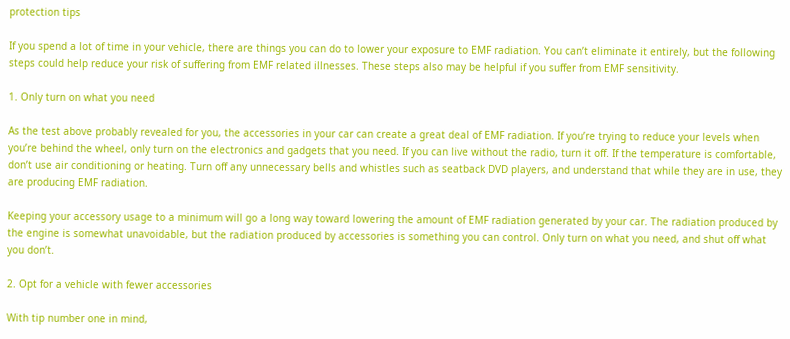protection tips

If you spend a lot of time in your vehicle, there are things you can do to lower your exposure to EMF radiation. You can’t eliminate it entirely, but the following steps could help reduce your risk of suffering from EMF related illnesses. These steps also may be helpful if you suffer from EMF sensitivity.

1. Only turn on what you need

As the test above probably revealed for you, the accessories in your car can create a great deal of EMF radiation. If you’re trying to reduce your levels when you’re behind the wheel, only turn on the electronics and gadgets that you need. If you can live without the radio, turn it off. If the temperature is comfortable, don’t use air conditioning or heating. Turn off any unnecessary bells and whistles such as seatback DVD players, and understand that while they are in use, they are producing EMF radiation.

Keeping your accessory usage to a minimum will go a long way toward lowering the amount of EMF radiation generated by your car. The radiation produced by the engine is somewhat unavoidable, but the radiation produced by accessories is something you can control. Only turn on what you need, and shut off what you don’t.

2. Opt for a vehicle with fewer accessories

With tip number one in mind,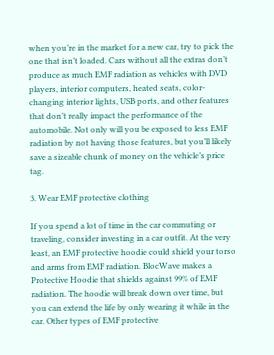when you’re in the market for a new car, try to pick the one that isn’t loaded. Cars without all the extras don’t produce as much EMF radiation as vehicles with DVD players, interior computers, heated seats, color-changing interior lights, USB ports, and other features that don’t really impact the performance of the automobile. Not only will you be exposed to less EMF radiation by not having those features, but you’ll likely save a sizeable chunk of money on the vehicle’s price tag.

3. Wear EMF protective clothing

If you spend a lot of time in the car commuting or traveling, consider investing in a car outfit. At the very least, an EMF protective hoodie could shield your torso and arms from EMF radiation. BlocWave makes a Protective Hoodie that shields against 99% of EMF radiation. The hoodie will break down over time, but you can extend the life by only wearing it while in the car. Other types of EMF protective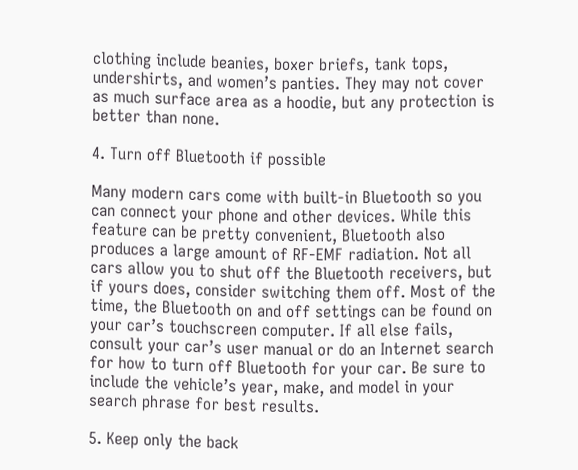clothing include beanies, boxer briefs, tank tops, undershirts, and women’s panties. They may not cover as much surface area as a hoodie, but any protection is better than none.

4. Turn off Bluetooth if possible

Many modern cars come with built-in Bluetooth so you can connect your phone and other devices. While this feature can be pretty convenient, Bluetooth also produces a large amount of RF-EMF radiation. Not all cars allow you to shut off the Bluetooth receivers, but if yours does, consider switching them off. Most of the time, the Bluetooth on and off settings can be found on your car’s touchscreen computer. If all else fails, consult your car’s user manual or do an Internet search for how to turn off Bluetooth for your car. Be sure to include the vehicle’s year, make, and model in your search phrase for best results.

5. Keep only the back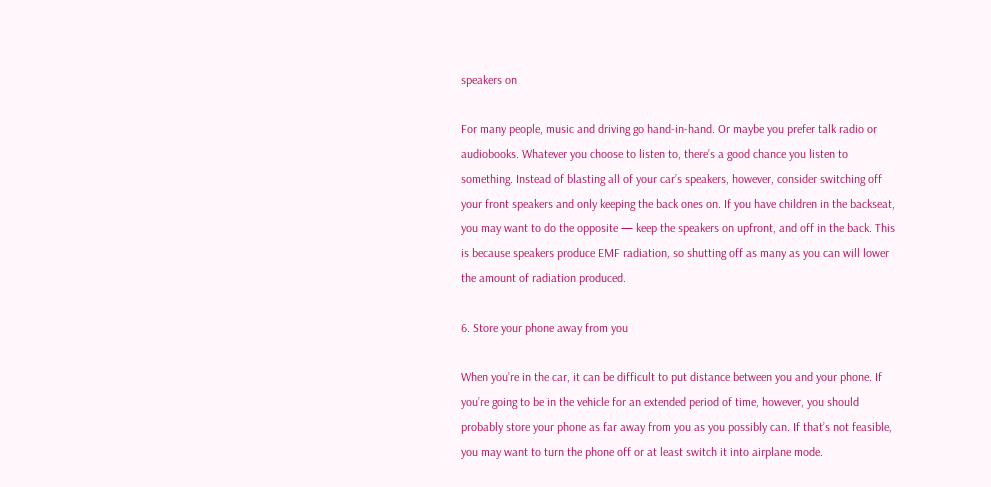speakers on

For many people, music and driving go hand-in-hand. Or maybe you prefer talk radio or audiobooks. Whatever you choose to listen to, there’s a good chance you listen to something. Instead of blasting all of your car’s speakers, however, consider switching off your front speakers and only keeping the back ones on. If you have children in the backseat, you may want to do the opposite — keep the speakers on upfront, and off in the back. This is because speakers produce EMF radiation, so shutting off as many as you can will lower the amount of radiation produced.

6. Store your phone away from you

When you’re in the car, it can be difficult to put distance between you and your phone. If you’re going to be in the vehicle for an extended period of time, however, you should probably store your phone as far away from you as you possibly can. If that’s not feasible, you may want to turn the phone off or at least switch it into airplane mode.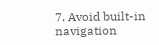7. Avoid built-in navigation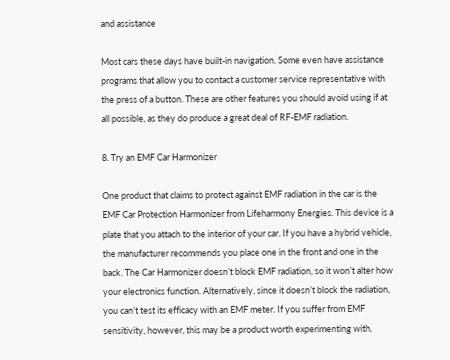and assistance

Most cars these days have built-in navigation. Some even have assistance programs that allow you to contact a customer service representative with the press of a button. These are other features you should avoid using if at all possible, as they do produce a great deal of RF-EMF radiation.

8. Try an EMF Car Harmonizer

One product that claims to protect against EMF radiation in the car is the EMF Car Protection Harmonizer from Lifeharmony Energies. This device is a plate that you attach to the interior of your car. If you have a hybrid vehicle, the manufacturer recommends you place one in the front and one in the back. The Car Harmonizer doesn’t block EMF radiation, so it won’t alter how your electronics function. Alternatively, since it doesn’t block the radiation, you can’t test its efficacy with an EMF meter. If you suffer from EMF sensitivity, however, this may be a product worth experimenting with.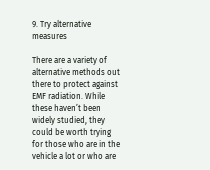9. Try alternative measures

There are a variety of alternative methods out there to protect against EMF radiation. While these haven’t been widely studied, they could be worth trying for those who are in the vehicle a lot or who are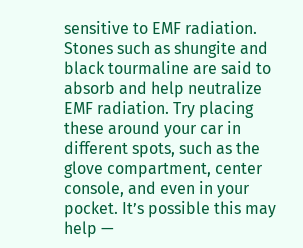sensitive to EMF radiation. Stones such as shungite and black tourmaline are said to absorb and help neutralize EMF radiation. Try placing these around your car in different spots, such as the glove compartment, center console, and even in your pocket. It’s possible this may help —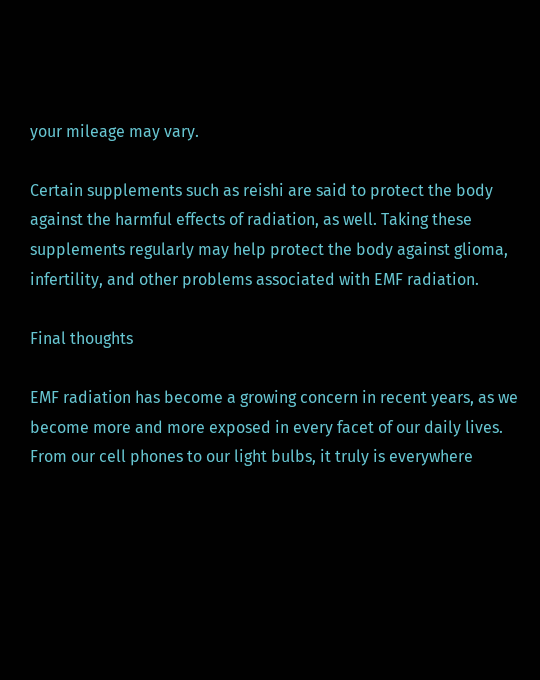your mileage may vary.

Certain supplements such as reishi are said to protect the body against the harmful effects of radiation, as well. Taking these supplements regularly may help protect the body against glioma, infertility, and other problems associated with EMF radiation.

Final thoughts

EMF radiation has become a growing concern in recent years, as we become more and more exposed in every facet of our daily lives. From our cell phones to our light bulbs, it truly is everywhere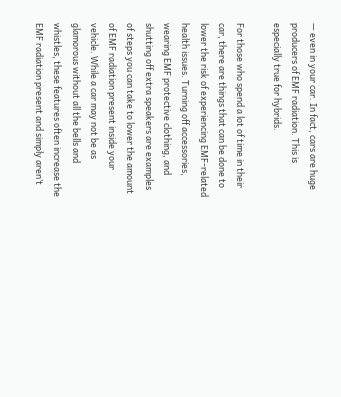— even in your car. In fact, cars are huge producers of EMF radiation. This is especially true for hybrids.

For those who spend a lot of time in their car, there are things that can be done to lower the risk of experiencing EMF-related health issues. Turning off accessories, wearing EMF protective clothing, and shutting off extra speakers are examples of steps you can take to lower the amount of EMF radiation present inside your vehicle. While a car may not be as glamorous without all the bells and whistles, these features often increase the EMF radiation present and simply aren’t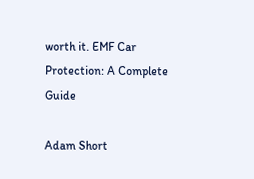worth it. EMF Car Protection: A Complete Guide

Adam Short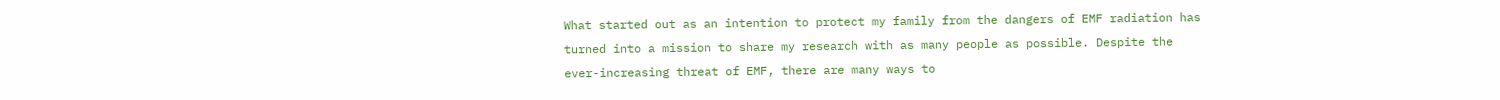What started out as an intention to protect my family from the dangers of EMF radiation has turned into a mission to share my research with as many people as possible. Despite the ever-increasing threat of EMF, there are many ways to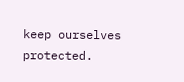keep ourselves protected.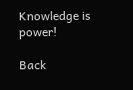Knowledge is power!

Back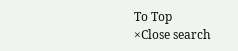To Top
×Close search